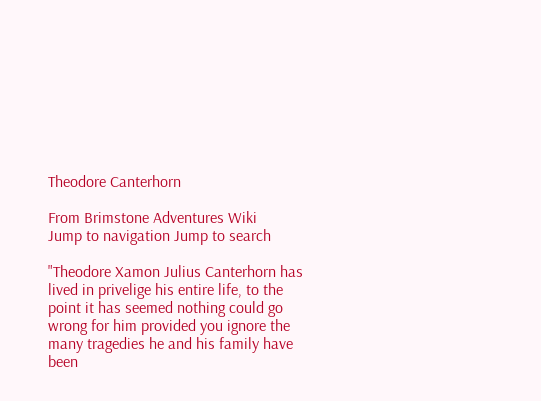Theodore Canterhorn

From Brimstone Adventures Wiki
Jump to navigation Jump to search

"Theodore Xamon Julius Canterhorn has lived in privelige his entire life, to the point it has seemed nothing could go wrong for him provided you ignore the many tragedies he and his family have been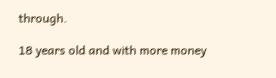through.

18 years old and with more money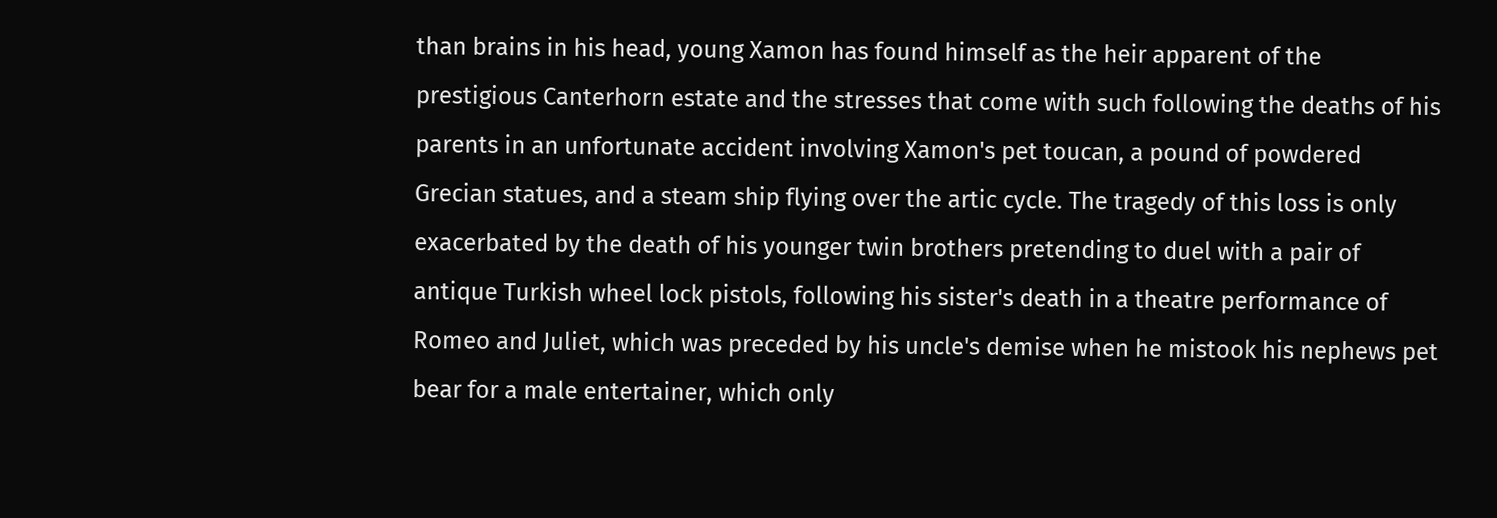than brains in his head, young Xamon has found himself as the heir apparent of the prestigious Canterhorn estate and the stresses that come with such following the deaths of his parents in an unfortunate accident involving Xamon's pet toucan, a pound of powdered Grecian statues, and a steam ship flying over the artic cycle. The tragedy of this loss is only exacerbated by the death of his younger twin brothers pretending to duel with a pair of antique Turkish wheel lock pistols, following his sister's death in a theatre performance of Romeo and Juliet, which was preceded by his uncle's demise when he mistook his nephews pet bear for a male entertainer, which only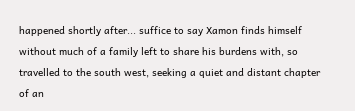happened shortly after... suffice to say Xamon finds himself without much of a family left to share his burdens with, so travelled to the south west, seeking a quiet and distant chapter of an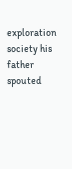exploration society his father spouted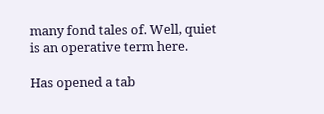many fond tales of. Well, quiet is an operative term here.

Has opened a tab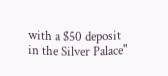with a $50 deposit in the Silver Palace"